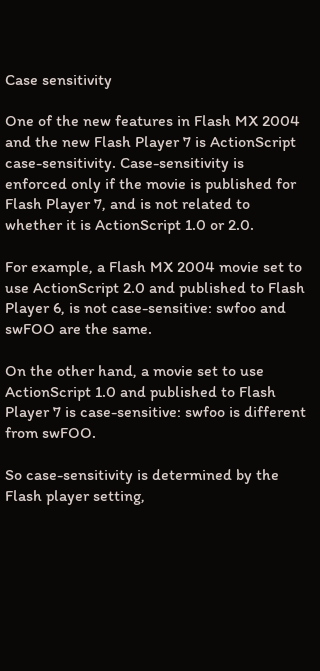Case sensitivity

One of the new features in Flash MX 2004 and the new Flash Player 7 is ActionScript case-sensitivity. Case-sensitivity is enforced only if the movie is published for Flash Player 7, and is not related to whether it is ActionScript 1.0 or 2.0.

For example, a Flash MX 2004 movie set to use ActionScript 2.0 and published to Flash Player 6, is not case-sensitive: swfoo and swFOO are the same.

On the other hand, a movie set to use ActionScript 1.0 and published to Flash Player 7 is case-sensitive: swfoo is different from swFOO.

So case-sensitivity is determined by the Flash player setting,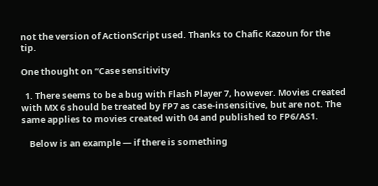not the version of ActionScript used. Thanks to Chafic Kazoun for the tip.

One thought on “Case sensitivity

  1. There seems to be a bug with Flash Player 7, however. Movies created with MX 6 should be treated by FP7 as case-insensitive, but are not. The same applies to movies created with 04 and published to FP6/AS1.

    Below is an example — if there is something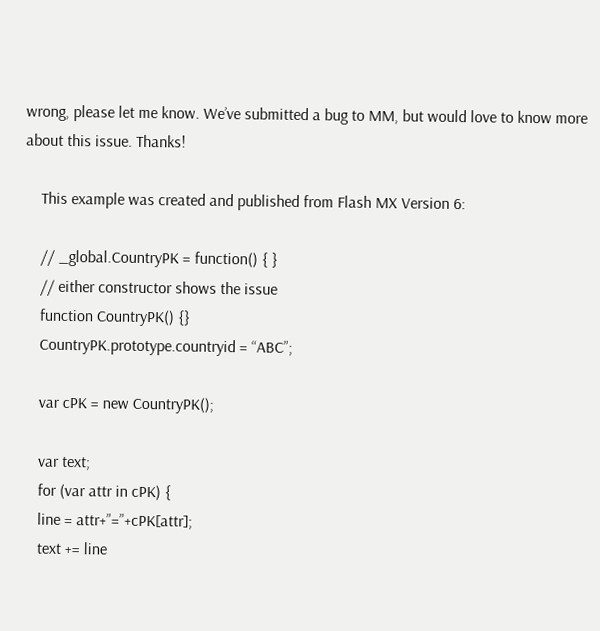wrong, please let me know. We’ve submitted a bug to MM, but would love to know more about this issue. Thanks!

    This example was created and published from Flash MX Version 6:

    // _global.CountryPK = function() { }
    // either constructor shows the issue
    function CountryPK() {}
    CountryPK.prototype.countryid = “ABC”;

    var cPK = new CountryPK();

    var text;
    for (var attr in cPK) {
    line = attr+”=”+cPK[attr];
    text += line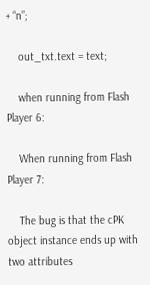+ “n”;

    out_txt.text = text;

    when running from Flash Player 6:

    When running from Flash Player 7:

    The bug is that the cPK object instance ends up with two attributes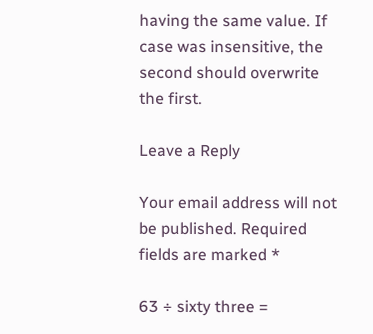having the same value. If case was insensitive, the second should overwrite the first.

Leave a Reply

Your email address will not be published. Required fields are marked *

63 ÷ sixty three =